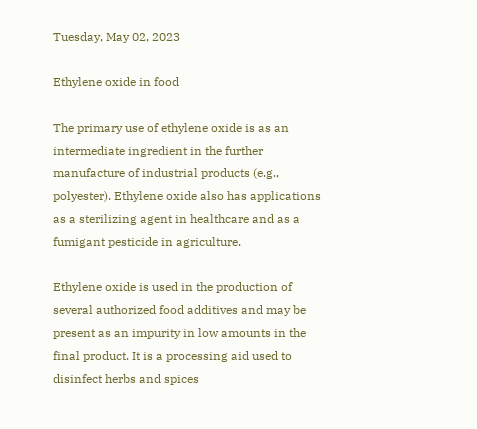Tuesday, May 02, 2023

Ethylene oxide in food

The primary use of ethylene oxide is as an intermediate ingredient in the further manufacture of industrial products (e.g., polyester). Ethylene oxide also has applications as a sterilizing agent in healthcare and as a fumigant pesticide in agriculture.

Ethylene oxide is used in the production of several authorized food additives and may be present as an impurity in low amounts in the final product. It is a processing aid used to disinfect herbs and spices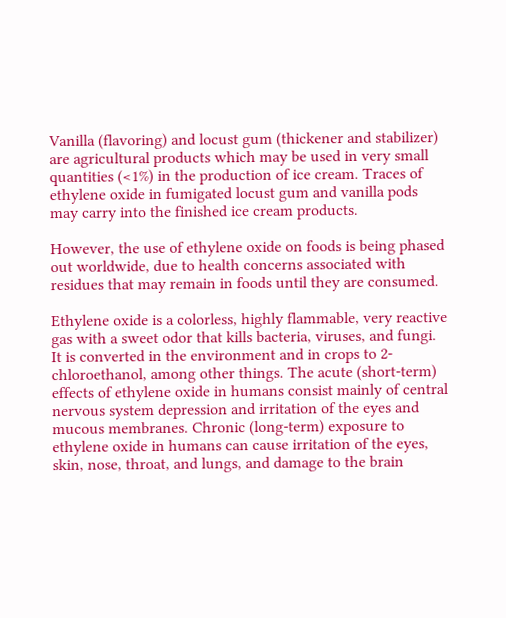Vanilla (flavoring) and locust gum (thickener and stabilizer) are agricultural products which may be used in very small quantities (<1%) in the production of ice cream. Traces of ethylene oxide in fumigated locust gum and vanilla pods may carry into the finished ice cream products.

However, the use of ethylene oxide on foods is being phased out worldwide, due to health concerns associated with residues that may remain in foods until they are consumed.

Ethylene oxide is a colorless, highly flammable, very reactive gas with a sweet odor that kills bacteria, viruses, and fungi. It is converted in the environment and in crops to 2-chloroethanol, among other things. The acute (short-term) effects of ethylene oxide in humans consist mainly of central nervous system depression and irritation of the eyes and mucous membranes. Chronic (long-term) exposure to ethylene oxide in humans can cause irritation of the eyes, skin, nose, throat, and lungs, and damage to the brain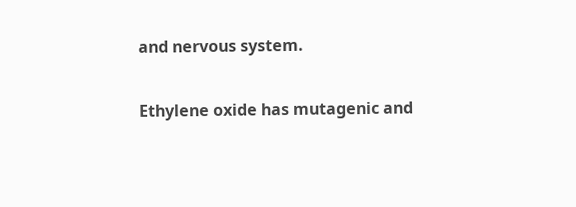and nervous system.

Ethylene oxide has mutagenic and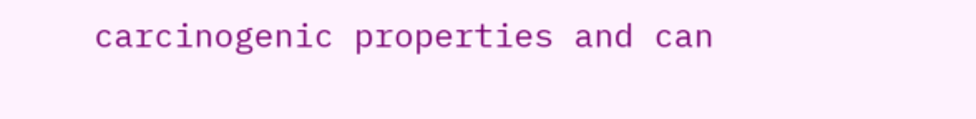carcinogenic properties and can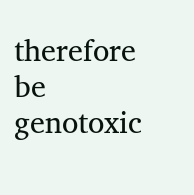therefore be genotoxic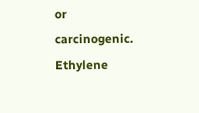or carcinogenic.
Ethylene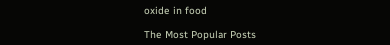oxide in food

The Most Popular Posts